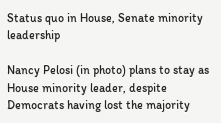Status quo in House, Senate minority leadership

Nancy Pelosi (in photo) plans to stay as House minority leader, despite Democrats having lost the majority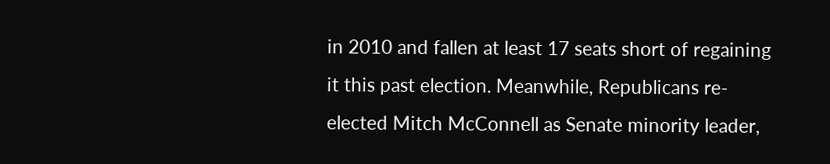in 2010 and fallen at least 17 seats short of regaining it this past election. Meanwhile, Republicans re-elected Mitch McConnell as Senate minority leader,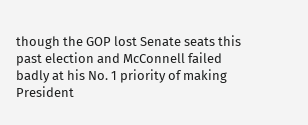though the GOP lost Senate seats this past election and McConnell failed badly at his No. 1 priority of making President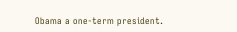Obama a one-term president.